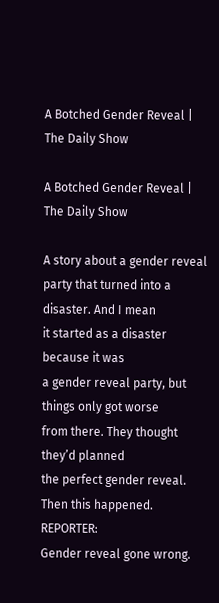A Botched Gender Reveal | The Daily Show

A Botched Gender Reveal | The Daily Show

A story about a gender reveal
party that turned into a disaster. And I mean
it started as a disaster because it was
a gender reveal party, but things only got worse
from there. They thought they’d planned
the perfect gender reveal. Then this happened. REPORTER:
Gender reveal gone wrong.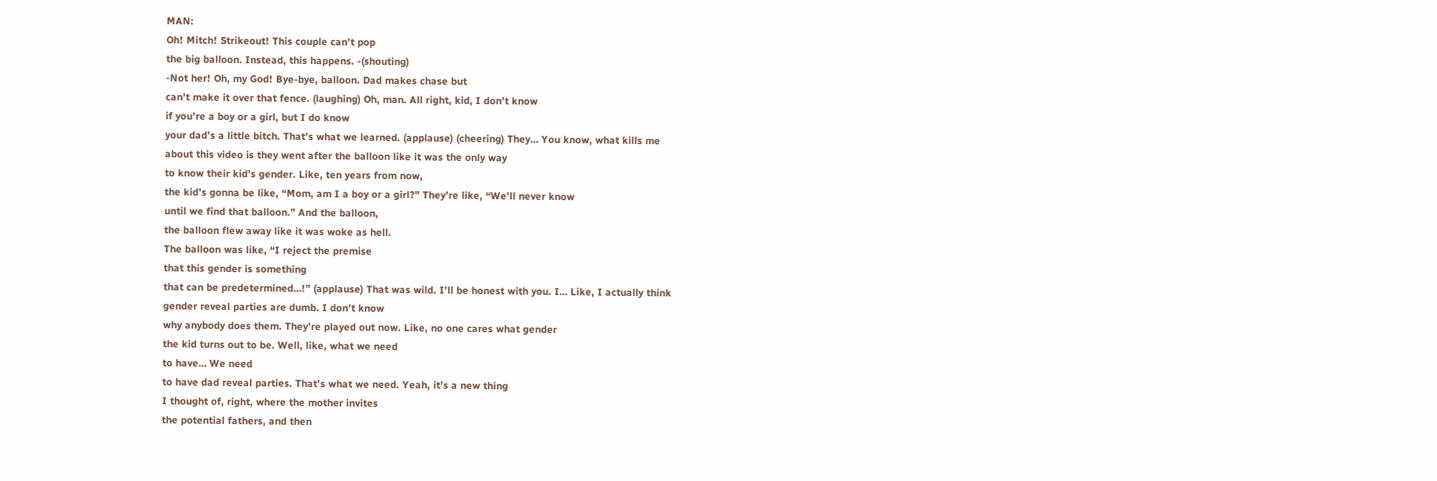MAN:
Oh! Mitch! Strikeout! This couple can’t pop
the big balloon. Instead, this happens. -(shouting)
-Not her! Oh, my God! Bye-bye, balloon. Dad makes chase but
can’t make it over that fence. (laughing) Oh, man. All right, kid, I don’t know
if you’re a boy or a girl, but I do know
your dad’s a little bitch. That’s what we learned. (applause) (cheering) They… You know, what kills me
about this video is they went after the balloon like it was the only way
to know their kid’s gender. Like, ten years from now,
the kid’s gonna be like, “Mom, am I a boy or a girl?” They’re like, “We’ll never know
until we find that balloon.” And the balloon,
the balloon flew away like it was woke as hell.
The balloon was like, “I reject the premise
that this gender is something
that can be predetermined…!” (applause) That was wild. I’ll be honest with you. I… Like, I actually think
gender reveal parties are dumb. I don’t know
why anybody does them. They’re played out now. Like, no one cares what gender
the kid turns out to be. Well, like, what we need
to have… We need
to have dad reveal parties. That’s what we need. Yeah, it’s a new thing
I thought of, right, where the mother invites
the potential fathers, and then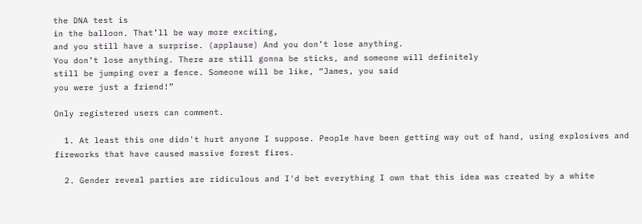the DNA test is
in the balloon. That’ll be way more exciting,
and you still have a surprise. (applause) And you don’t lose anything.
You don’t lose anything. There are still gonna be sticks, and someone will definitely
still be jumping over a fence. Someone will be like, “James, you said
you were just a friend!”

Only registered users can comment.

  1. At least this one didn't hurt anyone I suppose. People have been getting way out of hand, using explosives and fireworks that have caused massive forest fires.

  2. Gender reveal parties are ridiculous and I'd bet everything I own that this idea was created by a white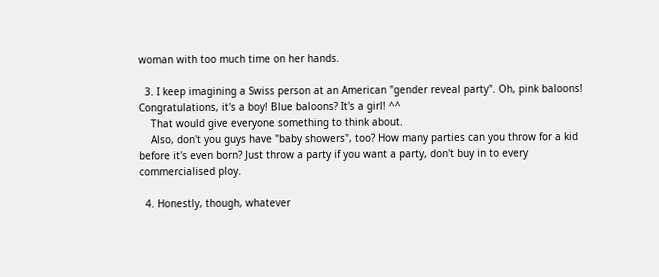woman with too much time on her hands.

  3. I keep imagining a Swiss person at an American "gender reveal party". Oh, pink baloons! Congratulations, it's a boy! Blue baloons? It's a girl! ^^
    That would give everyone something to think about.
    Also, don't you guys have "baby showers", too? How many parties can you throw for a kid before it's even born? Just throw a party if you want a party, don't buy in to every commercialised ploy.

  4. Honestly, though, whatever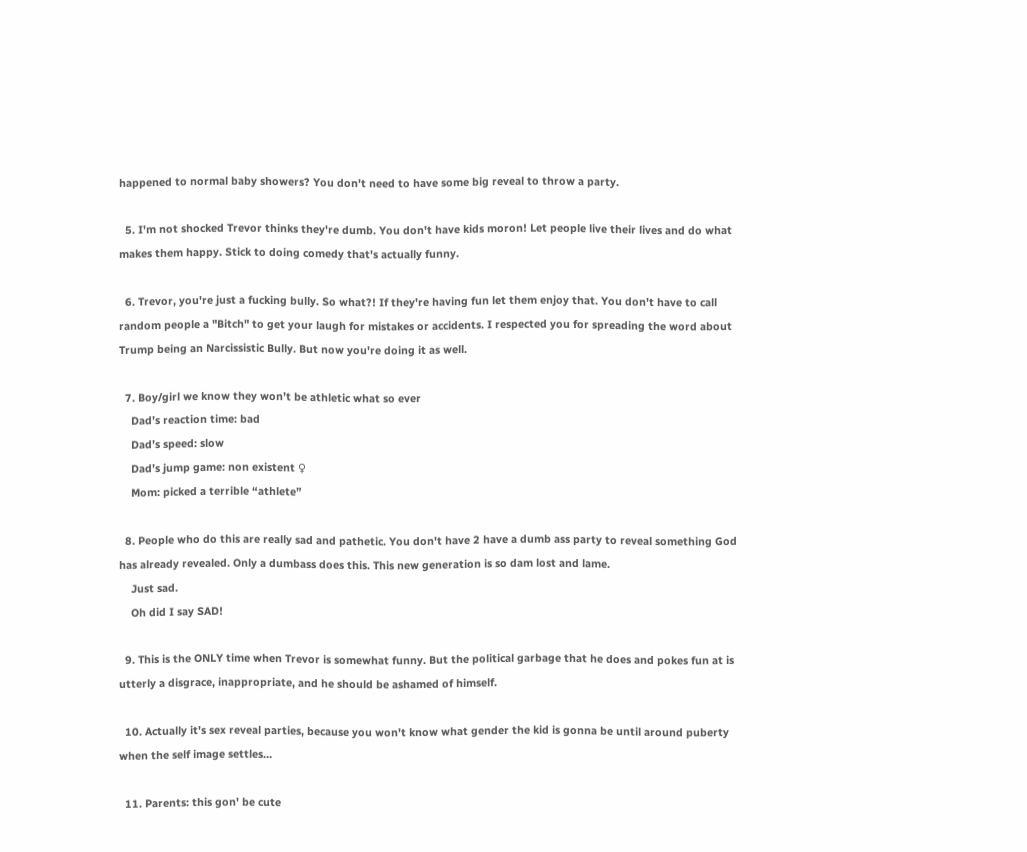happened to normal baby showers? You don't need to have some big reveal to throw a party.

  5. I'm not shocked Trevor thinks they're dumb. You don't have kids moron! Let people live their lives and do what makes them happy. Stick to doing comedy that's actually funny.

  6. Trevor, you're just a fucking bully. So what?! If they're having fun let them enjoy that. You don't have to call random people a "Bitch" to get your laugh for mistakes or accidents. I respected you for spreading the word about Trump being an Narcissistic Bully. But now you're doing it as well.

  7. Boy/girl we know they won’t be athletic what so ever
    Dad’s reaction time: bad
    Dad’s speed: slow
    Dad’s jump game: non existent ♀
    Mom: picked a terrible “athlete”

  8. People who do this are really sad and pathetic. You don't have 2 have a dumb ass party to reveal something God has already revealed. Only a dumbass does this. This new generation is so dam lost and lame.
    Just sad.
    Oh did I say SAD!

  9. This is the ONLY time when Trevor is somewhat funny. But the political garbage that he does and pokes fun at is utterly a disgrace, inappropriate, and he should be ashamed of himself.

  10. Actually it's sex reveal parties, because you won't know what gender the kid is gonna be until around puberty when the self image settles…

  11. Parents: this gon' be cute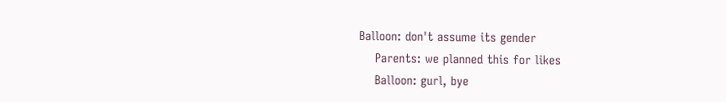Balloon: don't assume its gender
    Parents: we planned this for likes
    Balloon: gurl, bye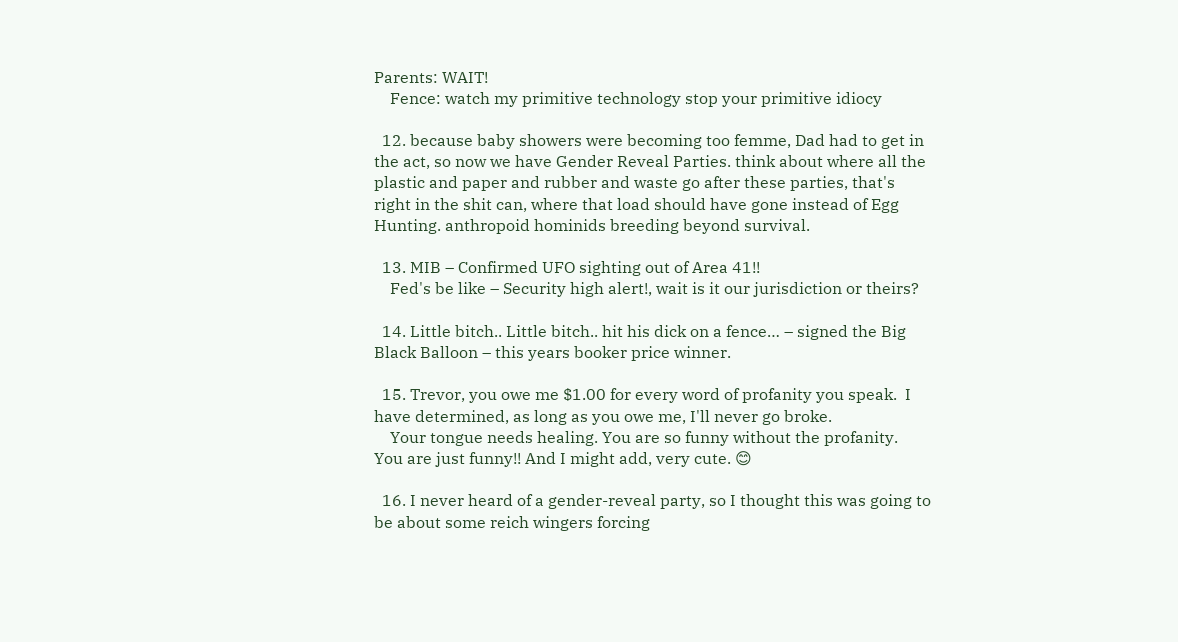Parents: WAIT!
    Fence: watch my primitive technology stop your primitive idiocy

  12. because baby showers were becoming too femme, Dad had to get in the act, so now we have Gender Reveal Parties. think about where all the plastic and paper and rubber and waste go after these parties, that's right in the shit can, where that load should have gone instead of Egg Hunting. anthropoid hominids breeding beyond survival.

  13. MIB – Confirmed UFO sighting out of Area 41!!
    Fed's be like – Security high alert!, wait is it our jurisdiction or theirs?

  14. Little bitch.. Little bitch.. hit his dick on a fence… – signed the Big Black Balloon – this years booker price winner.

  15. Trevor, you owe me $1.00 for every word of profanity you speak.  I have determined, as long as you owe me, I'll never go broke.
    Your tongue needs healing. You are so funny without the profanity.  You are just funny!! And I might add, very cute. 😊

  16. I never heard of a gender-reveal party, so I thought this was going to be about some reich wingers forcing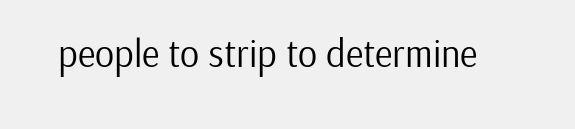people to strip to determine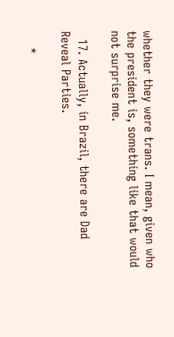whether they were trans. I mean, given who the president is, something like that would not surprise me.

  17. Actually, in Brazil, there are Dad Reveal Parties.

    *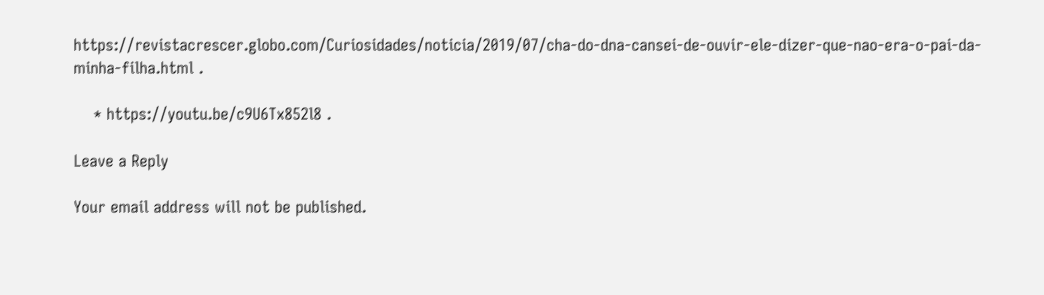https://revistacrescer.globo.com/Curiosidades/noticia/2019/07/cha-do-dna-cansei-de-ouvir-ele-dizer-que-nao-era-o-pai-da-minha-filha.html .

    * https://youtu.be/c9U6Tx852l8 .

Leave a Reply

Your email address will not be published.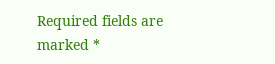Required fields are marked *